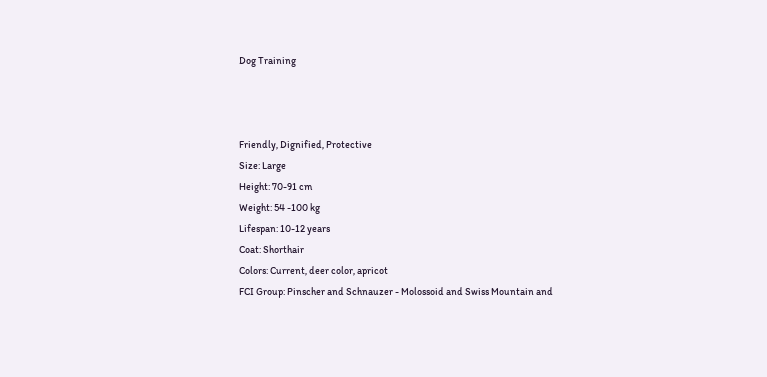Dog Training



Friendly, Dignified, Protective
Size: Large
Height: 70-91 cm
Weight: 54 -100 kg
Lifespan: 10-12 years
Coat: Shorthair
Colors: Current, deer color, apricot
FCI Group: Pinscher and Schnauzer - Molossoid and Swiss Mountain and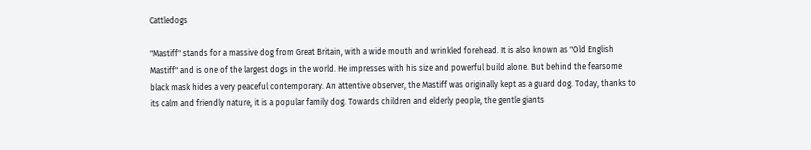Cattledogs

"Mastiff" stands for a massive dog from Great Britain, with a wide mouth and wrinkled forehead. It is also known as "Old English Mastiff" and is one of the largest dogs in the world. He impresses with his size and powerful build alone. But behind the fearsome black mask hides a very peaceful contemporary. An attentive observer, the Mastiff was originally kept as a guard dog. Today, thanks to its calm and friendly nature, it is a popular family dog. Towards children and elderly people, the gentle giants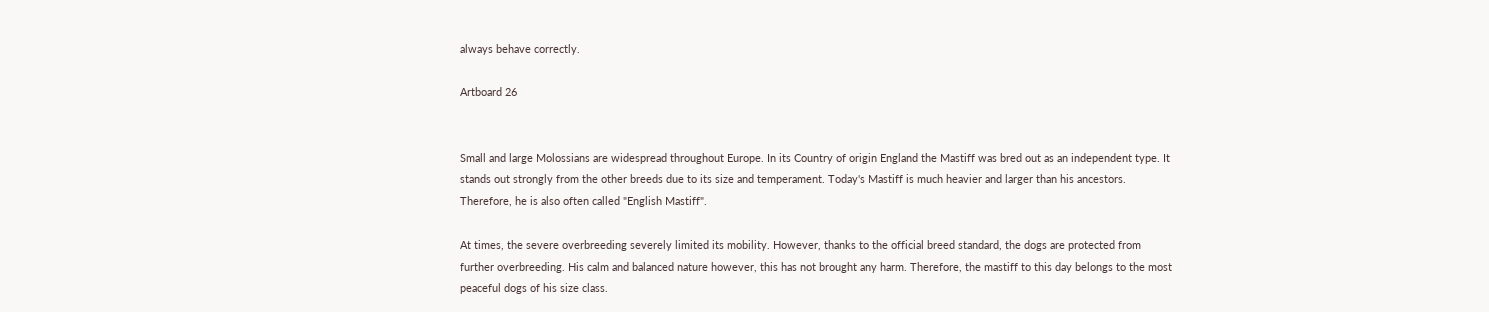always behave correctly.

Artboard 26


Small and large Molossians are widespread throughout Europe. In its Country of origin England the Mastiff was bred out as an independent type. It stands out strongly from the other breeds due to its size and temperament. Today's Mastiff is much heavier and larger than his ancestors. Therefore, he is also often called "English Mastiff".

At times, the severe overbreeding severely limited its mobility. However, thanks to the official breed standard, the dogs are protected from further overbreeding. His calm and balanced nature however, this has not brought any harm. Therefore, the mastiff to this day belongs to the most peaceful dogs of his size class.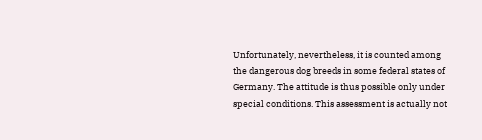Unfortunately, nevertheless, it is counted among the dangerous dog breeds in some federal states of Germany. The attitude is thus possible only under special conditions. This assessment is actually not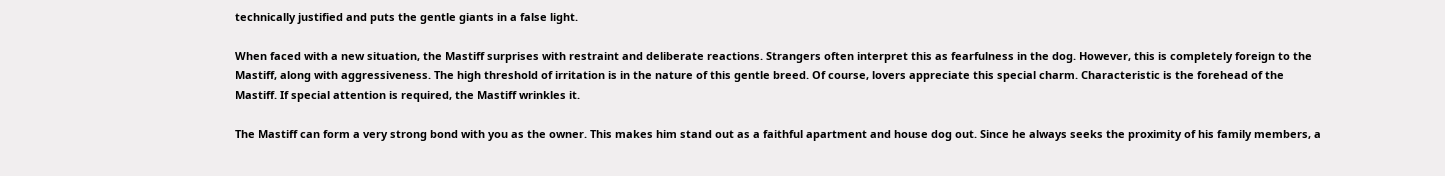technically justified and puts the gentle giants in a false light.

When faced with a new situation, the Mastiff surprises with restraint and deliberate reactions. Strangers often interpret this as fearfulness in the dog. However, this is completely foreign to the Mastiff, along with aggressiveness. The high threshold of irritation is in the nature of this gentle breed. Of course, lovers appreciate this special charm. Characteristic is the forehead of the Mastiff. If special attention is required, the Mastiff wrinkles it.

The Mastiff can form a very strong bond with you as the owner. This makes him stand out as a faithful apartment and house dog out. Since he always seeks the proximity of his family members, a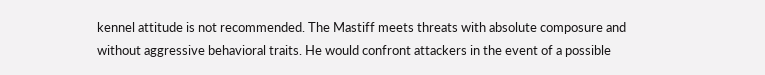kennel attitude is not recommended. The Mastiff meets threats with absolute composure and without aggressive behavioral traits. He would confront attackers in the event of a possible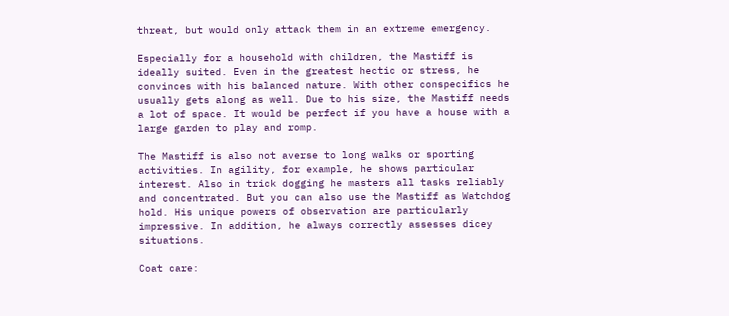threat, but would only attack them in an extreme emergency.

Especially for a household with children, the Mastiff is ideally suited. Even in the greatest hectic or stress, he convinces with his balanced nature. With other conspecifics he usually gets along as well. Due to his size, the Mastiff needs a lot of space. It would be perfect if you have a house with a large garden to play and romp.

The Mastiff is also not averse to long walks or sporting activities. In agility, for example, he shows particular interest. Also in trick dogging he masters all tasks reliably and concentrated. But you can also use the Mastiff as Watchdog hold. His unique powers of observation are particularly impressive. In addition, he always correctly assesses dicey situations.

Coat care: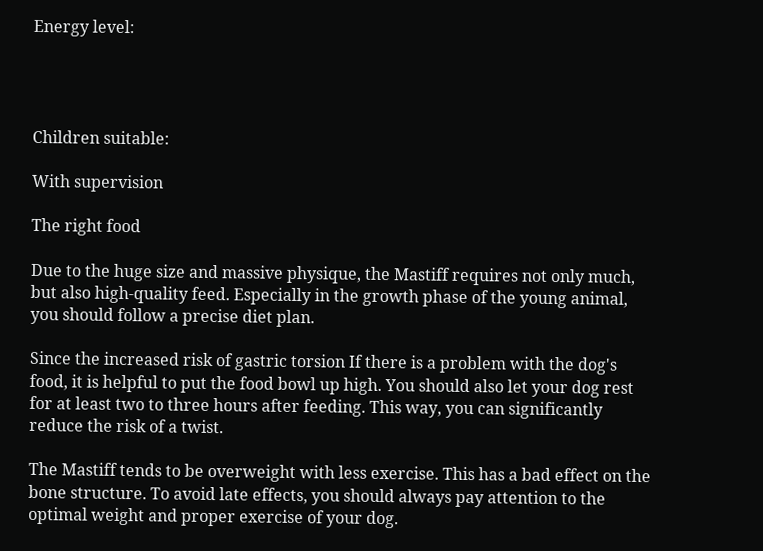Energy level:




Children suitable:

With supervision

The right food

Due to the huge size and massive physique, the Mastiff requires not only much, but also high-quality feed. Especially in the growth phase of the young animal, you should follow a precise diet plan.

Since the increased risk of gastric torsion If there is a problem with the dog's food, it is helpful to put the food bowl up high. You should also let your dog rest for at least two to three hours after feeding. This way, you can significantly reduce the risk of a twist.

The Mastiff tends to be overweight with less exercise. This has a bad effect on the bone structure. To avoid late effects, you should always pay attention to the optimal weight and proper exercise of your dog.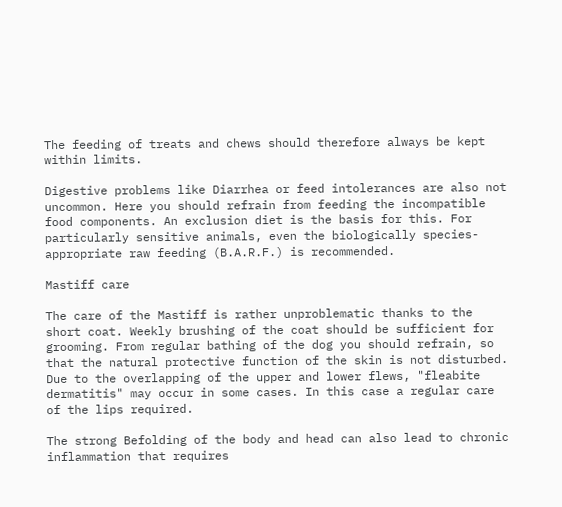The feeding of treats and chews should therefore always be kept within limits.

Digestive problems like Diarrhea or feed intolerances are also not uncommon. Here you should refrain from feeding the incompatible food components. An exclusion diet is the basis for this. For particularly sensitive animals, even the biologically species-appropriate raw feeding (B.A.R.F.) is recommended.

Mastiff care

The care of the Mastiff is rather unproblematic thanks to the short coat. Weekly brushing of the coat should be sufficient for grooming. From regular bathing of the dog you should refrain, so that the natural protective function of the skin is not disturbed. Due to the overlapping of the upper and lower flews, "fleabite dermatitis" may occur in some cases. In this case a regular care of the lips required.

The strong Befolding of the body and head can also lead to chronic inflammation that requires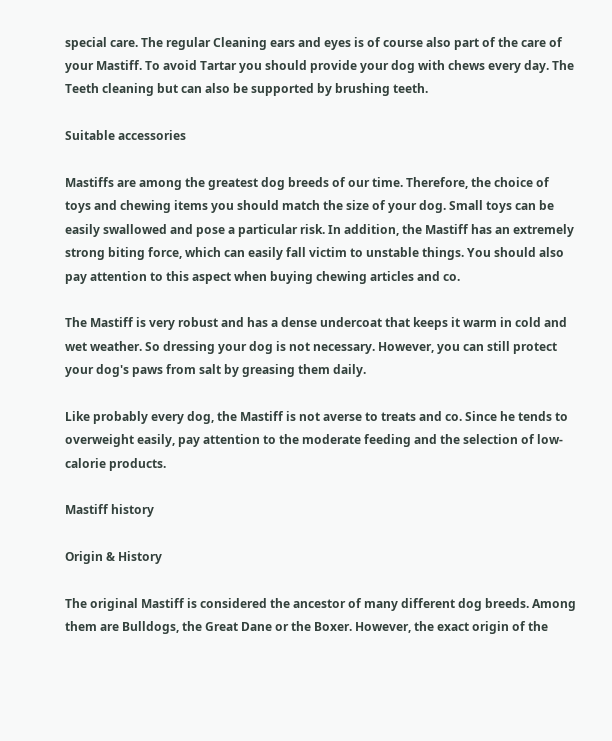special care. The regular Cleaning ears and eyes is of course also part of the care of your Mastiff. To avoid Tartar you should provide your dog with chews every day. The Teeth cleaning but can also be supported by brushing teeth.

Suitable accessories

Mastiffs are among the greatest dog breeds of our time. Therefore, the choice of toys and chewing items you should match the size of your dog. Small toys can be easily swallowed and pose a particular risk. In addition, the Mastiff has an extremely strong biting force, which can easily fall victim to unstable things. You should also pay attention to this aspect when buying chewing articles and co.

The Mastiff is very robust and has a dense undercoat that keeps it warm in cold and wet weather. So dressing your dog is not necessary. However, you can still protect your dog's paws from salt by greasing them daily.

Like probably every dog, the Mastiff is not averse to treats and co. Since he tends to overweight easily, pay attention to the moderate feeding and the selection of low-calorie products.

Mastiff history

Origin & History

The original Mastiff is considered the ancestor of many different dog breeds. Among them are Bulldogs, the Great Dane or the Boxer. However, the exact origin of the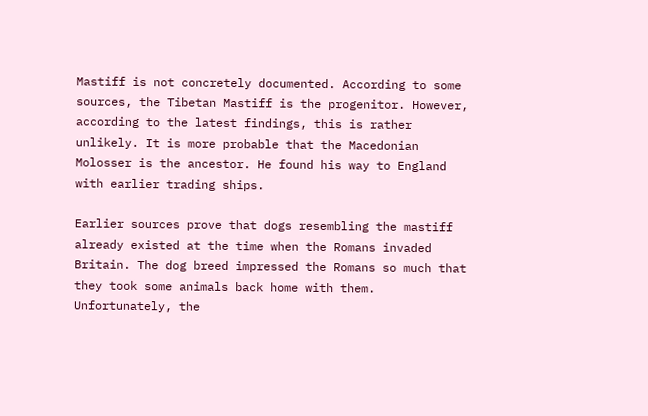Mastiff is not concretely documented. According to some sources, the Tibetan Mastiff is the progenitor. However, according to the latest findings, this is rather unlikely. It is more probable that the Macedonian Molosser is the ancestor. He found his way to England with earlier trading ships.

Earlier sources prove that dogs resembling the mastiff already existed at the time when the Romans invaded Britain. The dog breed impressed the Romans so much that they took some animals back home with them. Unfortunately, the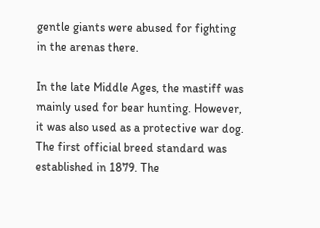gentle giants were abused for fighting in the arenas there.

In the late Middle Ages, the mastiff was mainly used for bear hunting. However, it was also used as a protective war dog. The first official breed standard was established in 1879. The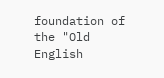foundation of the "Old English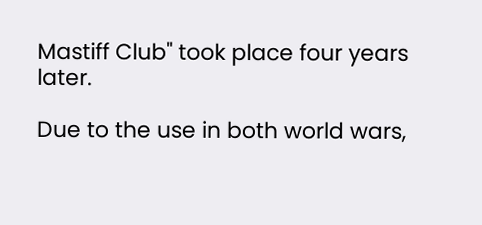Mastiff Club" took place four years later.

Due to the use in both world wars,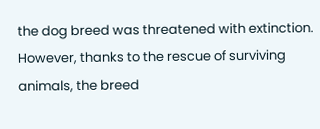the dog breed was threatened with extinction. However, thanks to the rescue of surviving animals, the breed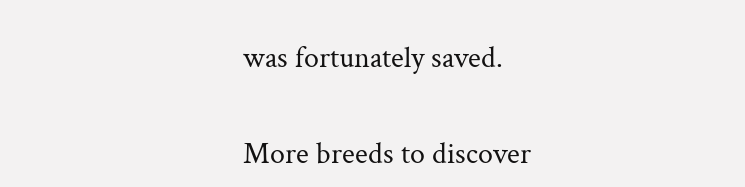was fortunately saved.

More breeds to discover